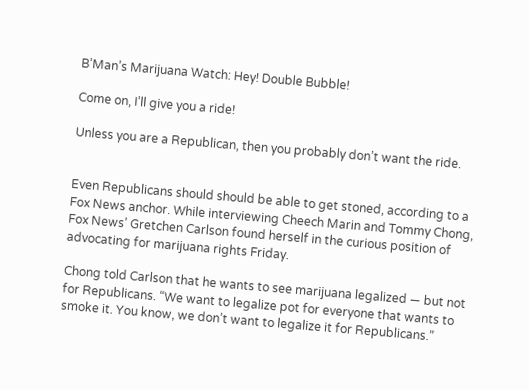B’Man’s Marijuana Watch: Hey! Double Bubble!

Come on, I’ll give you a ride!

Unless you are a Republican, then you probably don’t want the ride.


Even Republicans should should be able to get stoned, according to a Fox News anchor. While interviewing Cheech Marin and Tommy Chong, Fox News’ Gretchen Carlson found herself in the curious position of advocating for marijuana rights Friday.

Chong told Carlson that he wants to see marijuana legalized — but not for Republicans. “We want to legalize pot for everyone that wants to smoke it. You know, we don’t want to legalize it for Republicans.”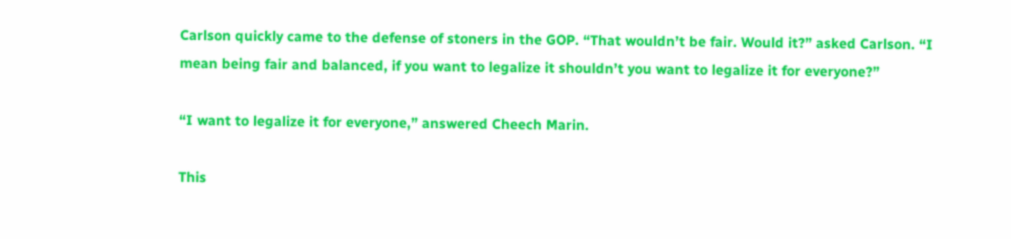Carlson quickly came to the defense of stoners in the GOP. “That wouldn’t be fair. Would it?” asked Carlson. “I mean being fair and balanced, if you want to legalize it shouldn’t you want to legalize it for everyone?”

“I want to legalize it for everyone,” answered Cheech Marin.

This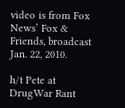video is from Fox News’ Fox & Friends, broadcast Jan. 22, 2010.

h/t Pete at DrugWar Rant